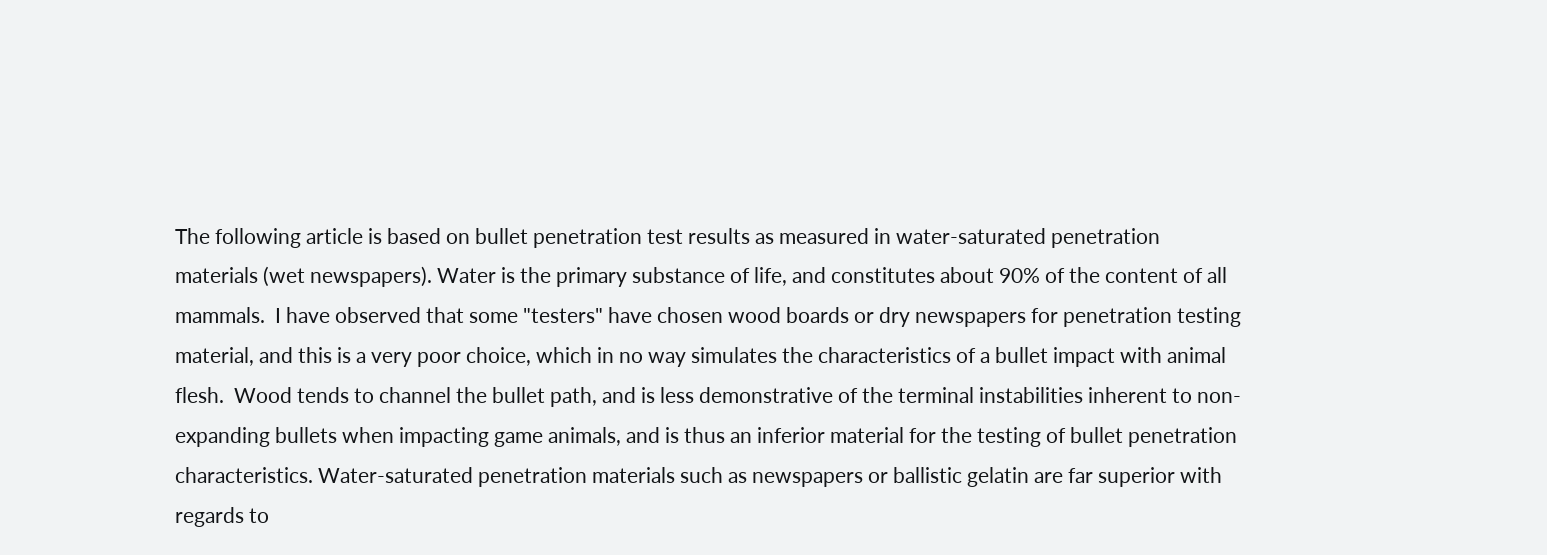The following article is based on bullet penetration test results as measured in water-saturated penetration materials (wet newspapers). Water is the primary substance of life, and constitutes about 90% of the content of all mammals.  I have observed that some "testers" have chosen wood boards or dry newspapers for penetration testing material, and this is a very poor choice, which in no way simulates the characteristics of a bullet impact with animal flesh.  Wood tends to channel the bullet path, and is less demonstrative of the terminal instabilities inherent to non-expanding bullets when impacting game animals, and is thus an inferior material for the testing of bullet penetration characteristics. Water-saturated penetration materials such as newspapers or ballistic gelatin are far superior with regards to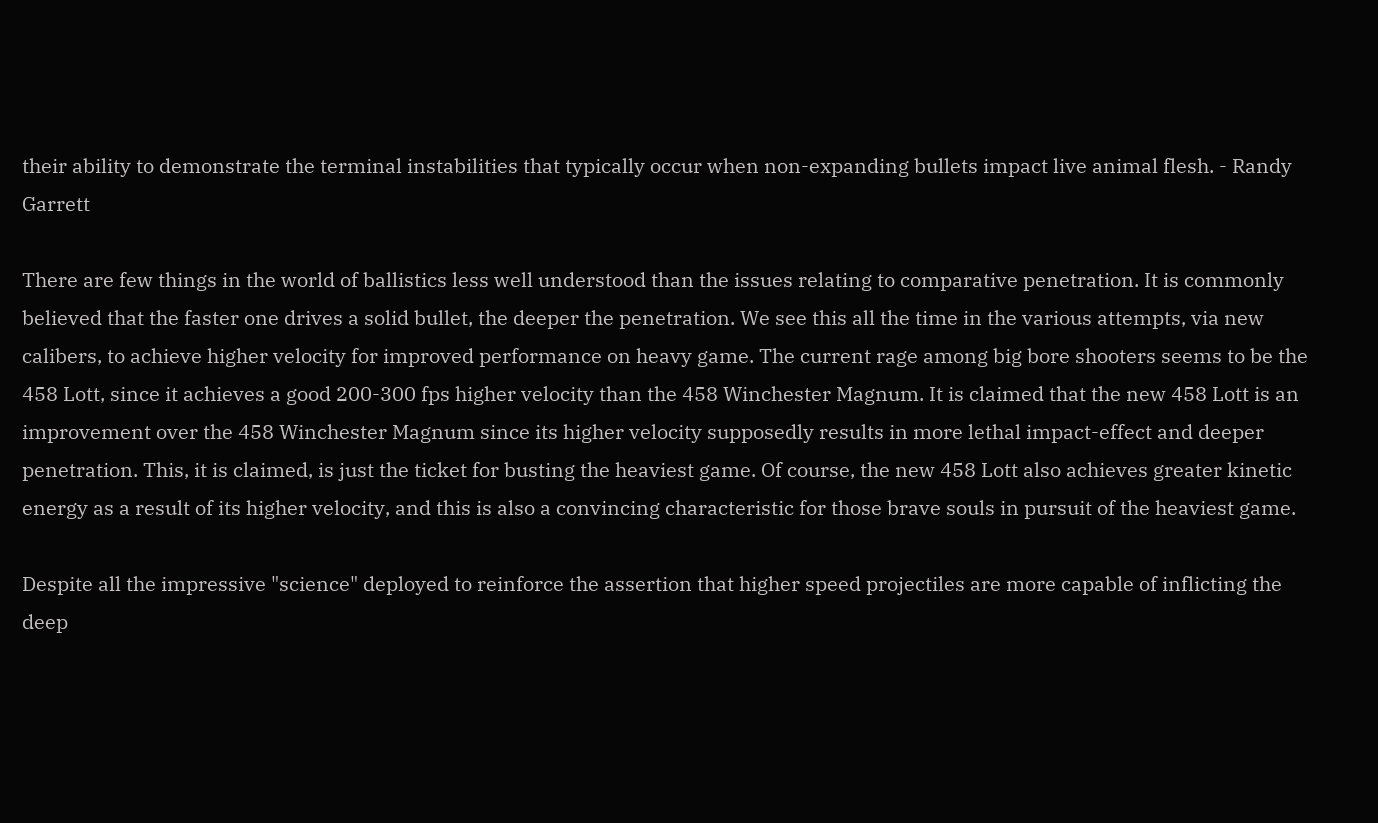their ability to demonstrate the terminal instabilities that typically occur when non-expanding bullets impact live animal flesh. - Randy Garrett

There are few things in the world of ballistics less well understood than the issues relating to comparative penetration. It is commonly believed that the faster one drives a solid bullet, the deeper the penetration. We see this all the time in the various attempts, via new calibers, to achieve higher velocity for improved performance on heavy game. The current rage among big bore shooters seems to be the 458 Lott, since it achieves a good 200-300 fps higher velocity than the 458 Winchester Magnum. It is claimed that the new 458 Lott is an improvement over the 458 Winchester Magnum since its higher velocity supposedly results in more lethal impact-effect and deeper penetration. This, it is claimed, is just the ticket for busting the heaviest game. Of course, the new 458 Lott also achieves greater kinetic energy as a result of its higher velocity, and this is also a convincing characteristic for those brave souls in pursuit of the heaviest game.

Despite all the impressive "science" deployed to reinforce the assertion that higher speed projectiles are more capable of inflicting the deep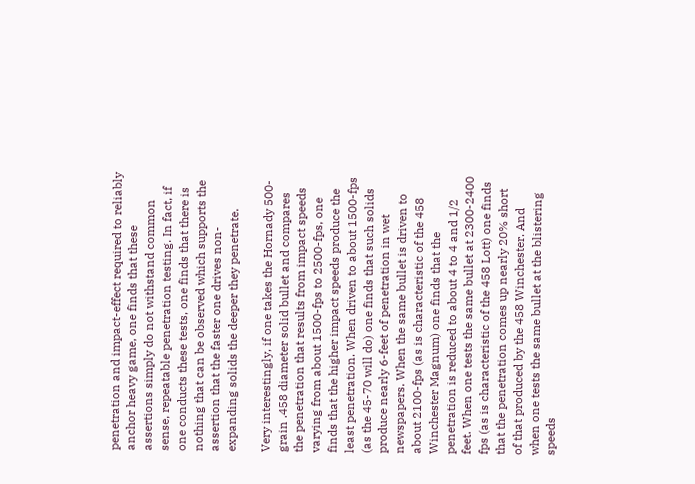penetration and impact-effect required to reliably anchor heavy game, one finds that these assertions simply do not withstand common sense, repeatable penetration testing. In fact, if one conducts these tests, one finds that there is nothing that can be observed which supports the assertion that the faster one drives non-expanding solids the deeper they penetrate.

Very interestingly, if one takes the Hornady 500-grain .458 diameter solid bullet and compares the penetration that results from impact speeds varying from about 1500-fps to 2500-fps, one finds that the higher impact speeds produce the least penetration. When driven to about 1500-fps (as the 45-70 will do) one finds that such solids produce nearly 6-feet of penetration in wet newspapers. When the same bullet is driven to about 2100-fps (as is characteristic of the 458 Winchester Magnum) one finds that the penetration is reduced to about 4 to 4 and 1/2 feet. When one tests the same bullet at 2300-2400 fps (as is characteristic of the 458 Lott) one finds that the penetration comes up nearly 20% short of that produced by the 458 Winchester. And when one tests the same bullet at the blistering speeds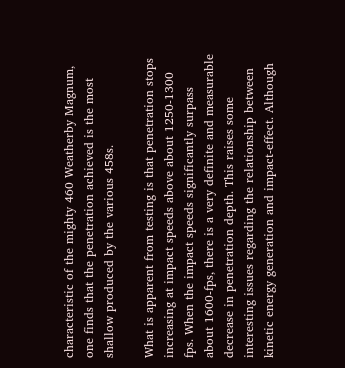characteristic of the mighty 460 Weatherby Magnum, one finds that the penetration achieved is the most shallow produced by the various 458s.

What is apparent from testing is that penetration stops increasing at impact speeds above about 1250-1300 fps. When the impact speeds significantly surpass about 1600-fps, there is a very definite and measurable decrease in penetration depth. This raises some interesting issues regarding the relationship between kinetic energy generation and impact-effect. Although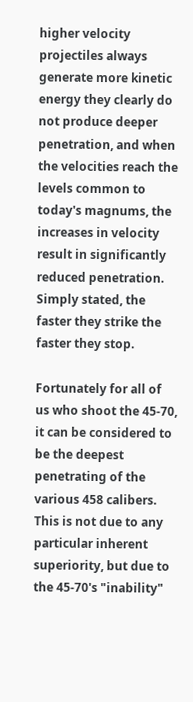higher velocity projectiles always generate more kinetic energy they clearly do not produce deeper penetration, and when the velocities reach the levels common to today's magnums, the increases in velocity result in significantly reduced penetration. Simply stated, the faster they strike the faster they stop.

Fortunately for all of us who shoot the 45-70, it can be considered to be the deepest penetrating of the various 458 calibers. This is not due to any particular inherent superiority, but due to the 45-70's "inability"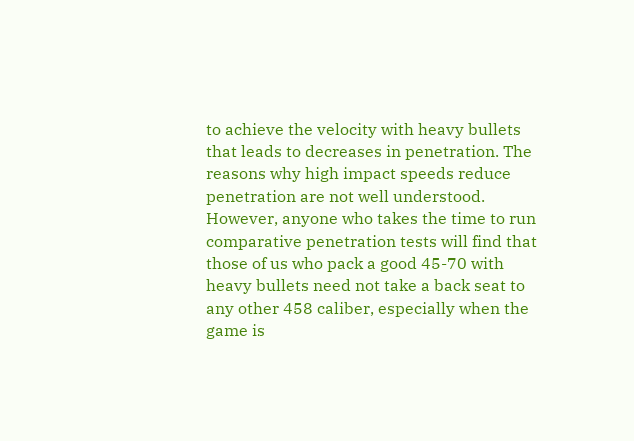to achieve the velocity with heavy bullets that leads to decreases in penetration. The reasons why high impact speeds reduce penetration are not well understood. However, anyone who takes the time to run comparative penetration tests will find that those of us who pack a good 45-70 with heavy bullets need not take a back seat to any other 458 caliber, especially when the game is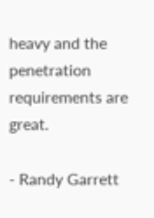heavy and the penetration requirements are great.

- Randy Garrett